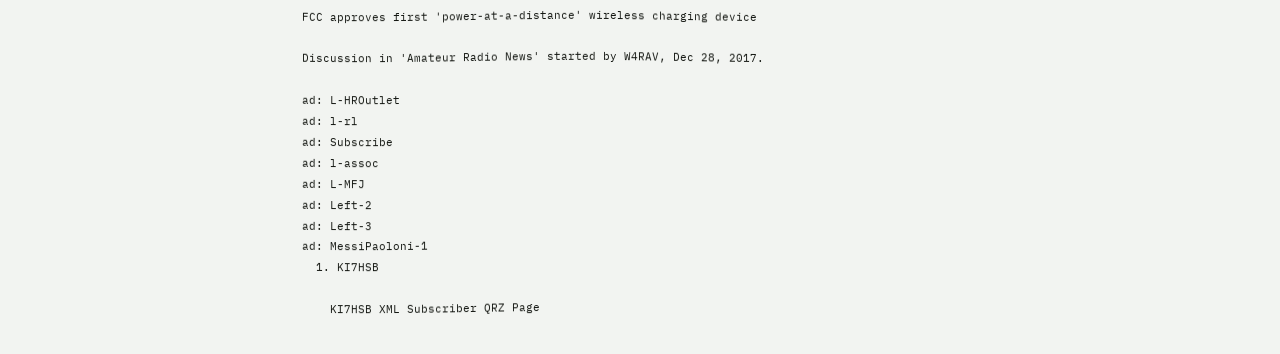FCC approves first 'power-at-a-distance' wireless charging device

Discussion in 'Amateur Radio News' started by W4RAV, Dec 28, 2017.

ad: L-HROutlet
ad: l-rl
ad: Subscribe
ad: l-assoc
ad: L-MFJ
ad: Left-2
ad: Left-3
ad: MessiPaoloni-1
  1. KI7HSB

    KI7HSB XML Subscriber QRZ Page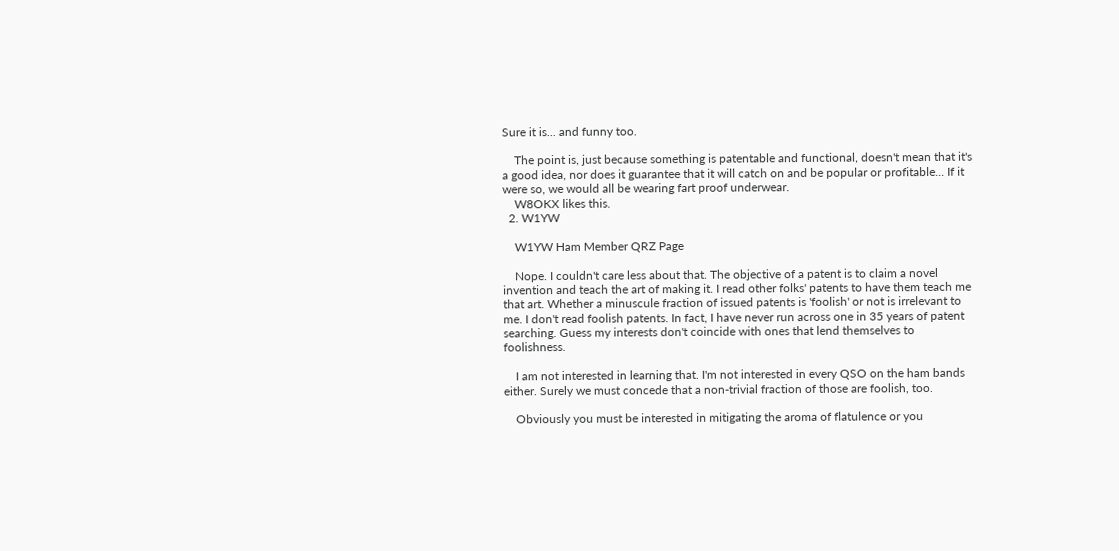Sure it is... and funny too.

    The point is, just because something is patentable and functional, doesn't mean that it's a good idea, nor does it guarantee that it will catch on and be popular or profitable... If it were so, we would all be wearing fart proof underwear.
    W8OKX likes this.
  2. W1YW

    W1YW Ham Member QRZ Page

    Nope. I couldn't care less about that. The objective of a patent is to claim a novel invention and teach the art of making it. I read other folks' patents to have them teach me that art. Whether a minuscule fraction of issued patents is 'foolish' or not is irrelevant to me. I don't read foolish patents. In fact, I have never run across one in 35 years of patent searching. Guess my interests don't coincide with ones that lend themselves to foolishness.

    I am not interested in learning that. I'm not interested in every QSO on the ham bands either. Surely we must concede that a non-trivial fraction of those are foolish, too.

    Obviously you must be interested in mitigating the aroma of flatulence or you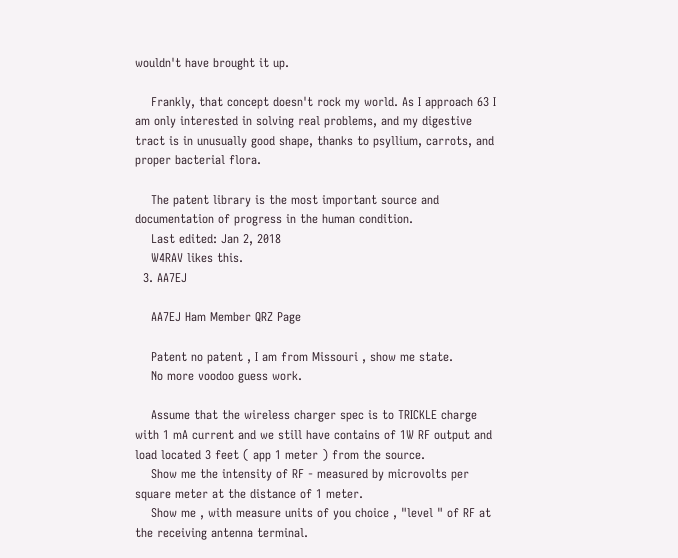wouldn't have brought it up.

    Frankly, that concept doesn't rock my world. As I approach 63 I am only interested in solving real problems, and my digestive tract is in unusually good shape, thanks to psyllium, carrots, and proper bacterial flora.

    The patent library is the most important source and documentation of progress in the human condition.
    Last edited: Jan 2, 2018
    W4RAV likes this.
  3. AA7EJ

    AA7EJ Ham Member QRZ Page

    Patent no patent , I am from Missouri , show me state.
    No more voodoo guess work.

    Assume that the wireless charger spec is to TRICKLE charge with 1 mA current and we still have contains of 1W RF output and load located 3 feet ( app 1 meter ) from the source.
    Show me the intensity of RF - measured by microvolts per square meter at the distance of 1 meter.
    Show me , with measure units of you choice , "level " of RF at the receiving antenna terminal.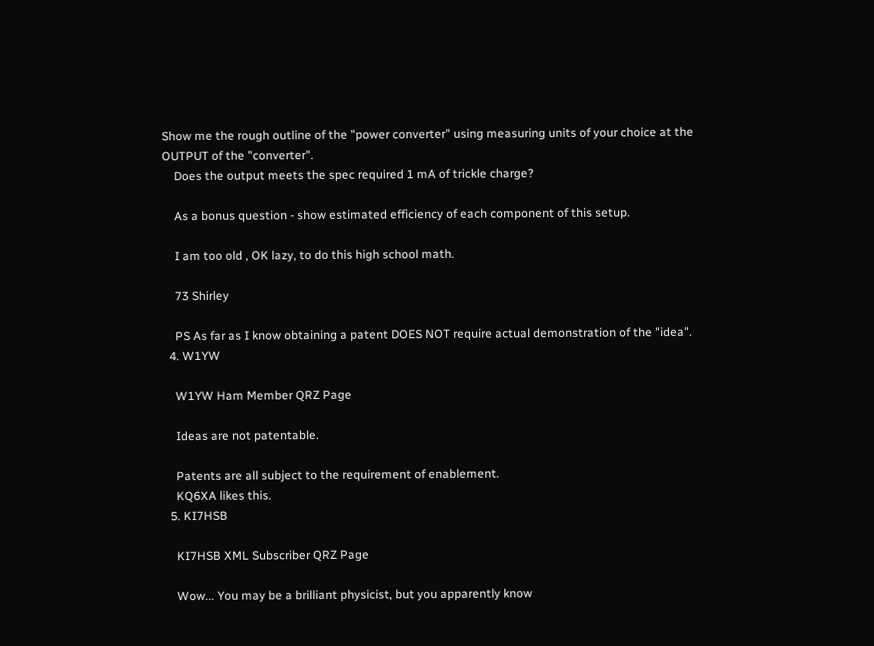Show me the rough outline of the "power converter" using measuring units of your choice at the OUTPUT of the "converter".
    Does the output meets the spec required 1 mA of trickle charge?

    As a bonus question - show estimated efficiency of each component of this setup.

    I am too old , OK lazy, to do this high school math.

    73 Shirley

    PS As far as I know obtaining a patent DOES NOT require actual demonstration of the "idea".
  4. W1YW

    W1YW Ham Member QRZ Page

    Ideas are not patentable.

    Patents are all subject to the requirement of enablement.
    KQ6XA likes this.
  5. KI7HSB

    KI7HSB XML Subscriber QRZ Page

    Wow... You may be a brilliant physicist, but you apparently know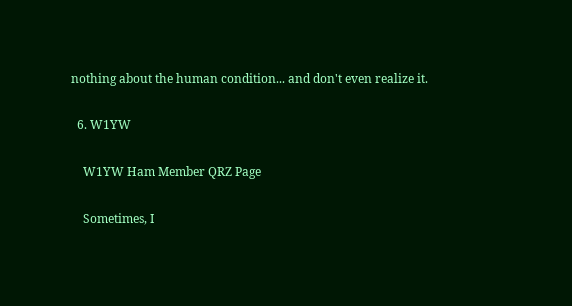nothing about the human condition... and don't even realize it.

  6. W1YW

    W1YW Ham Member QRZ Page

    Sometimes, I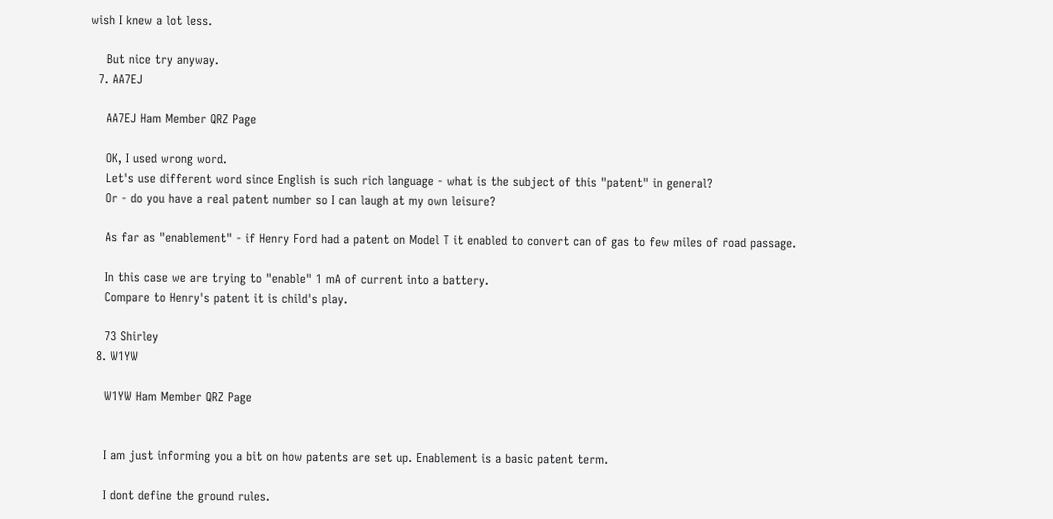wish I knew a lot less.

    But nice try anyway.
  7. AA7EJ

    AA7EJ Ham Member QRZ Page

    OK, I used wrong word.
    Let's use different word since English is such rich language - what is the subject of this "patent" in general?
    Or - do you have a real patent number so I can laugh at my own leisure?

    As far as "enablement" - if Henry Ford had a patent on Model T it enabled to convert can of gas to few miles of road passage.

    In this case we are trying to "enable" 1 mA of current into a battery.
    Compare to Henry's patent it is child's play.

    73 Shirley
  8. W1YW

    W1YW Ham Member QRZ Page


    I am just informing you a bit on how patents are set up. Enablement is a basic patent term.

    I dont define the ground rules.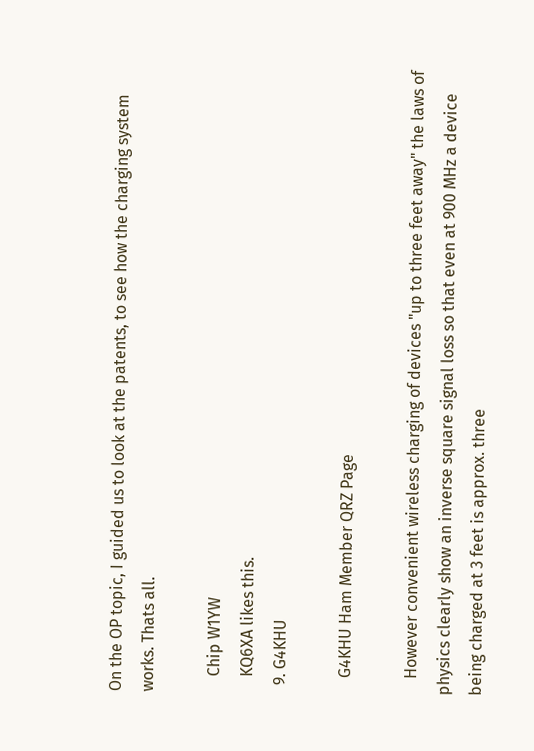On the OP topic, I guided us to look at the patents, to see how the charging system works. Thats all.

    Chip W1YW
    KQ6XA likes this.
  9. G4KHU

    G4KHU Ham Member QRZ Page

    However convenient wireless charging of devices "up to three feet away" the laws of physics clearly show an inverse square signal loss so that even at 900 MHz a device being charged at 3 feet is approx. three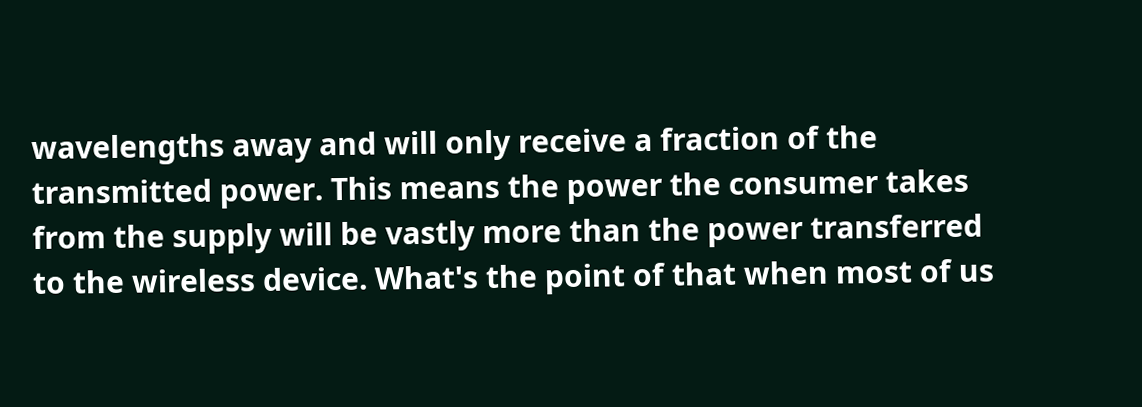wavelengths away and will only receive a fraction of the transmitted power. This means the power the consumer takes from the supply will be vastly more than the power transferred to the wireless device. What's the point of that when most of us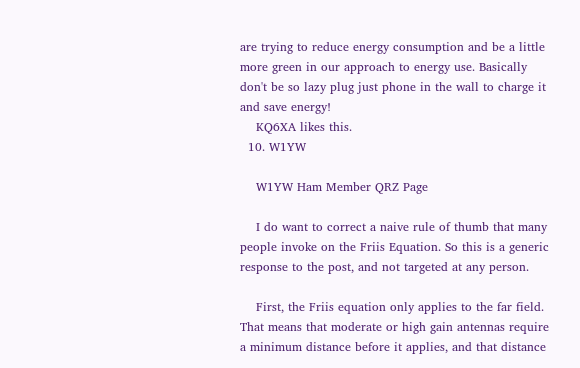are trying to reduce energy consumption and be a little more green in our approach to energy use. Basically don't be so lazy plug just phone in the wall to charge it and save energy!
    KQ6XA likes this.
  10. W1YW

    W1YW Ham Member QRZ Page

    I do want to correct a naive rule of thumb that many people invoke on the Friis Equation. So this is a generic response to the post, and not targeted at any person.

    First, the Friis equation only applies to the far field. That means that moderate or high gain antennas require a minimum distance before it applies, and that distance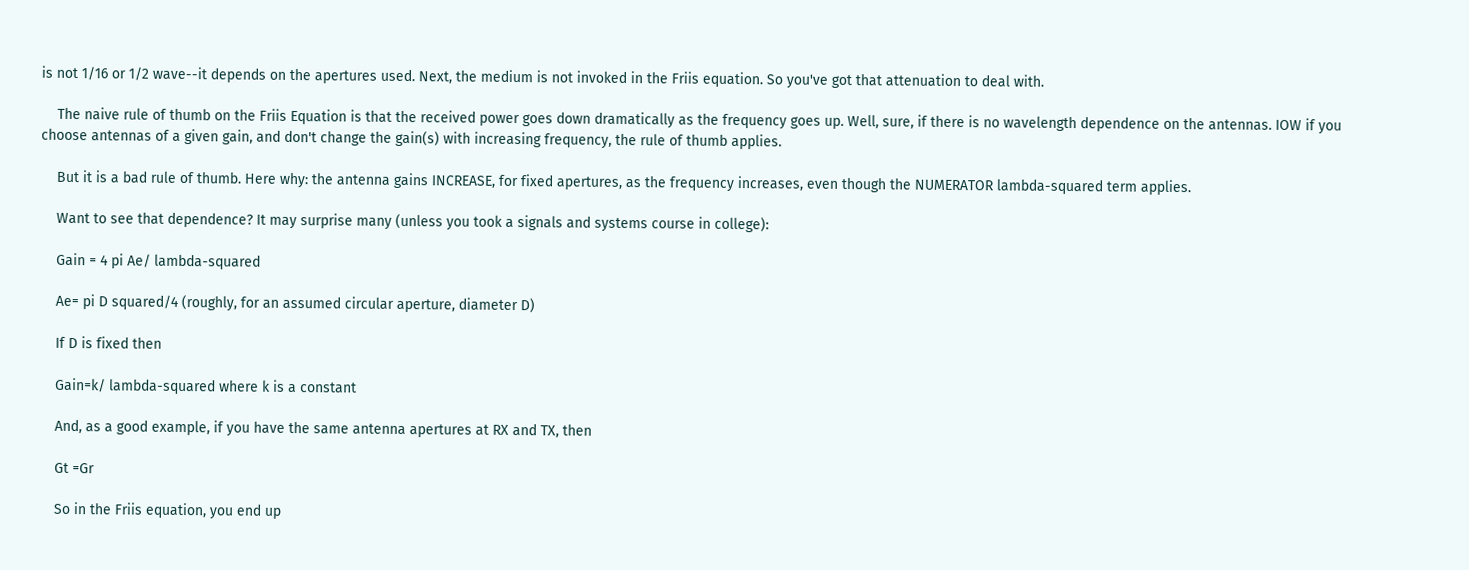is not 1/16 or 1/2 wave--it depends on the apertures used. Next, the medium is not invoked in the Friis equation. So you've got that attenuation to deal with.

    The naive rule of thumb on the Friis Equation is that the received power goes down dramatically as the frequency goes up. Well, sure, if there is no wavelength dependence on the antennas. IOW if you choose antennas of a given gain, and don't change the gain(s) with increasing frequency, the rule of thumb applies.

    But it is a bad rule of thumb. Here why: the antenna gains INCREASE, for fixed apertures, as the frequency increases, even though the NUMERATOR lambda-squared term applies.

    Want to see that dependence? It may surprise many (unless you took a signals and systems course in college):

    Gain = 4 pi Ae/ lambda-squared

    Ae= pi D squared/4 (roughly, for an assumed circular aperture, diameter D)

    If D is fixed then

    Gain=k/ lambda-squared where k is a constant

    And, as a good example, if you have the same antenna apertures at RX and TX, then

    Gt =Gr

    So in the Friis equation, you end up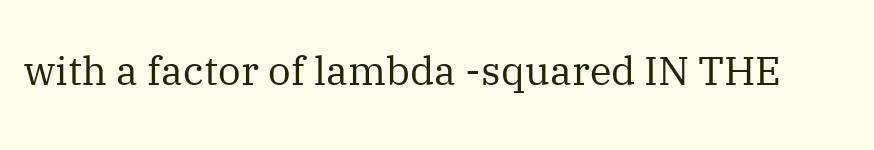with a factor of lambda -squared IN THE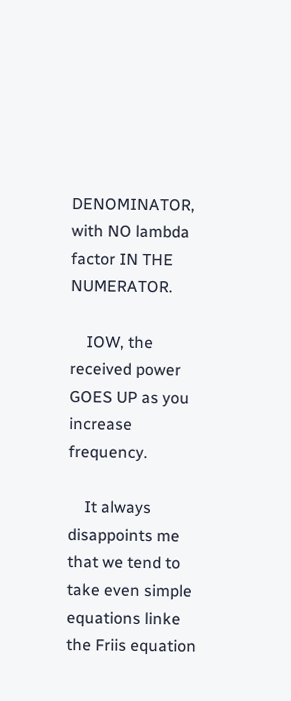DENOMINATOR, with NO lambda factor IN THE NUMERATOR.

    IOW, the received power GOES UP as you increase frequency.

    It always disappoints me that we tend to take even simple equations linke the Friis equation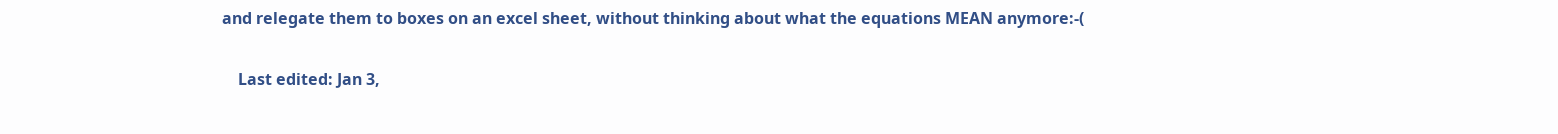and relegate them to boxes on an excel sheet, without thinking about what the equations MEAN anymore:-(

    Last edited: Jan 3,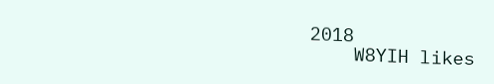2018
    W8YIH likes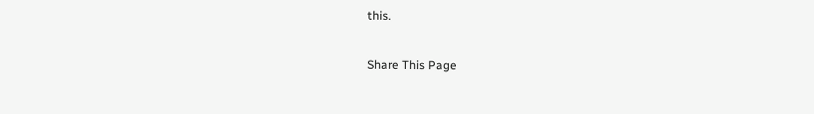this.

Share This Page